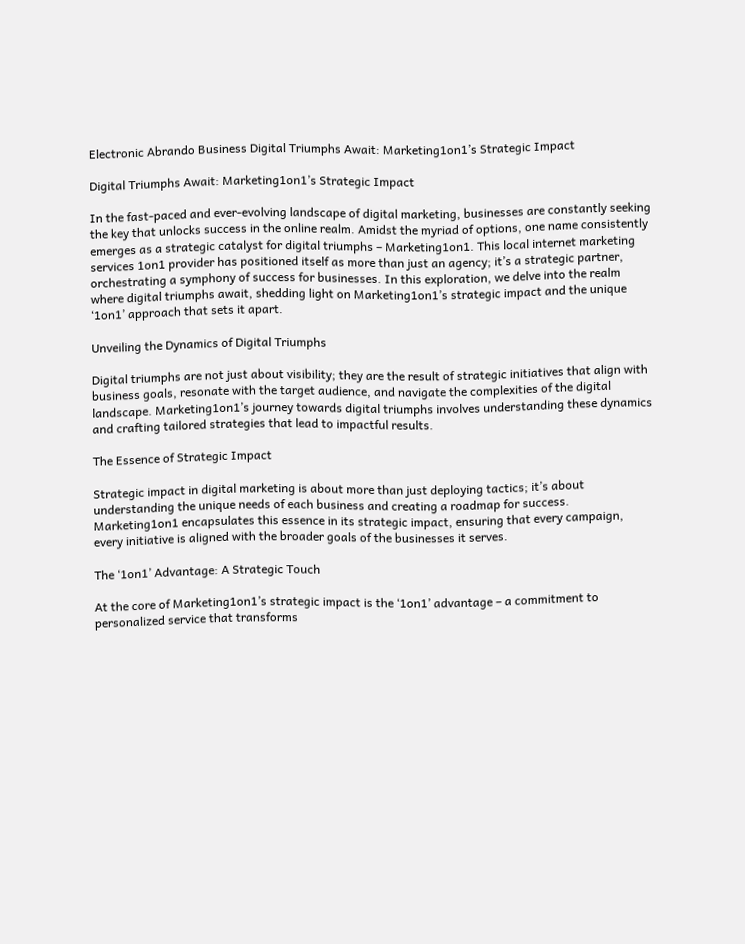Electronic Abrando Business Digital Triumphs Await: Marketing1on1’s Strategic Impact

Digital Triumphs Await: Marketing1on1’s Strategic Impact

In the fast-paced and ever-evolving landscape of digital marketing, businesses are constantly seeking the key that unlocks success in the online realm. Amidst the myriad of options, one name consistently emerges as a strategic catalyst for digital triumphs – Marketing1on1. This local internet marketing services 1on1 provider has positioned itself as more than just an agency; it’s a strategic partner, orchestrating a symphony of success for businesses. In this exploration, we delve into the realm where digital triumphs await, shedding light on Marketing1on1’s strategic impact and the unique ‘1on1’ approach that sets it apart.

Unveiling the Dynamics of Digital Triumphs

Digital triumphs are not just about visibility; they are the result of strategic initiatives that align with business goals, resonate with the target audience, and navigate the complexities of the digital landscape. Marketing1on1’s journey towards digital triumphs involves understanding these dynamics and crafting tailored strategies that lead to impactful results.

The Essence of Strategic Impact

Strategic impact in digital marketing is about more than just deploying tactics; it’s about understanding the unique needs of each business and creating a roadmap for success. Marketing1on1 encapsulates this essence in its strategic impact, ensuring that every campaign, every initiative is aligned with the broader goals of the businesses it serves.

The ‘1on1’ Advantage: A Strategic Touch

At the core of Marketing1on1’s strategic impact is the ‘1on1’ advantage – a commitment to personalized service that transforms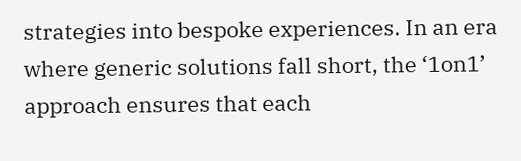strategies into bespoke experiences. In an era where generic solutions fall short, the ‘1on1’ approach ensures that each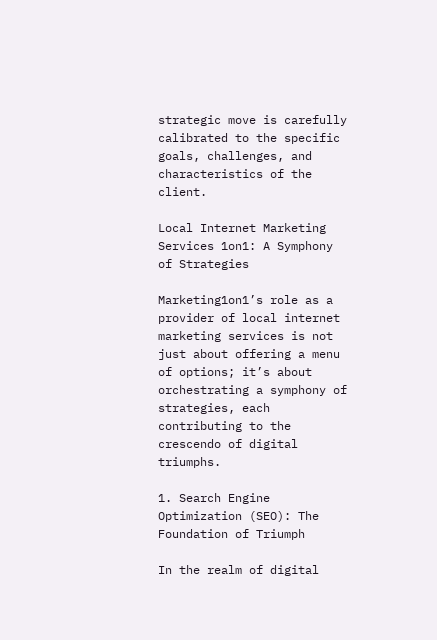strategic move is carefully calibrated to the specific goals, challenges, and characteristics of the client.

Local Internet Marketing Services 1on1: A Symphony of Strategies

Marketing1on1’s role as a provider of local internet marketing services is not just about offering a menu of options; it’s about orchestrating a symphony of strategies, each contributing to the crescendo of digital triumphs.

1. Search Engine Optimization (SEO): The Foundation of Triumph

In the realm of digital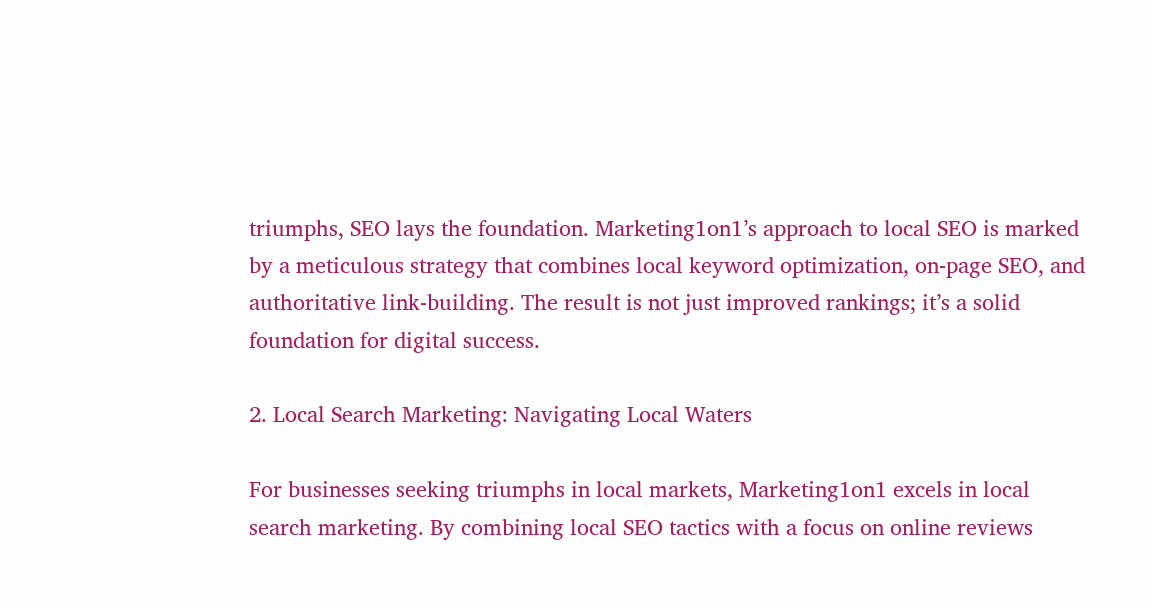triumphs, SEO lays the foundation. Marketing1on1’s approach to local SEO is marked by a meticulous strategy that combines local keyword optimization, on-page SEO, and authoritative link-building. The result is not just improved rankings; it’s a solid foundation for digital success.

2. Local Search Marketing: Navigating Local Waters

For businesses seeking triumphs in local markets, Marketing1on1 excels in local search marketing. By combining local SEO tactics with a focus on online reviews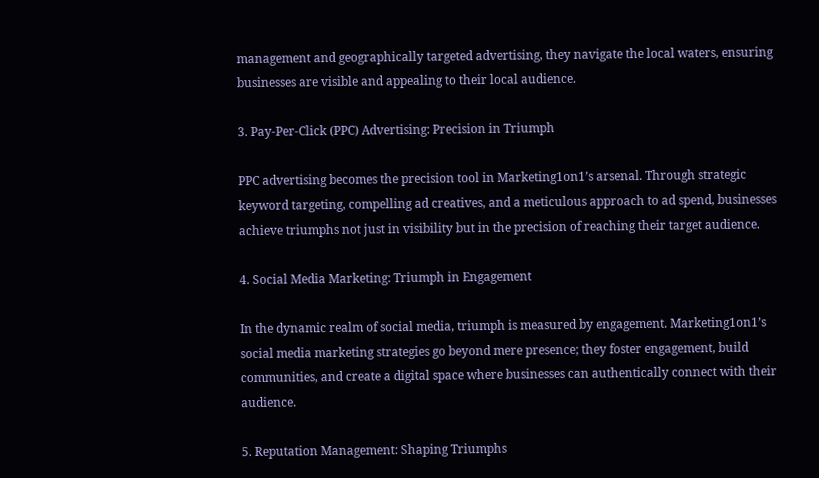management and geographically targeted advertising, they navigate the local waters, ensuring businesses are visible and appealing to their local audience.

3. Pay-Per-Click (PPC) Advertising: Precision in Triumph

PPC advertising becomes the precision tool in Marketing1on1’s arsenal. Through strategic keyword targeting, compelling ad creatives, and a meticulous approach to ad spend, businesses achieve triumphs not just in visibility but in the precision of reaching their target audience.

4. Social Media Marketing: Triumph in Engagement

In the dynamic realm of social media, triumph is measured by engagement. Marketing1on1’s social media marketing strategies go beyond mere presence; they foster engagement, build communities, and create a digital space where businesses can authentically connect with their audience.

5. Reputation Management: Shaping Triumphs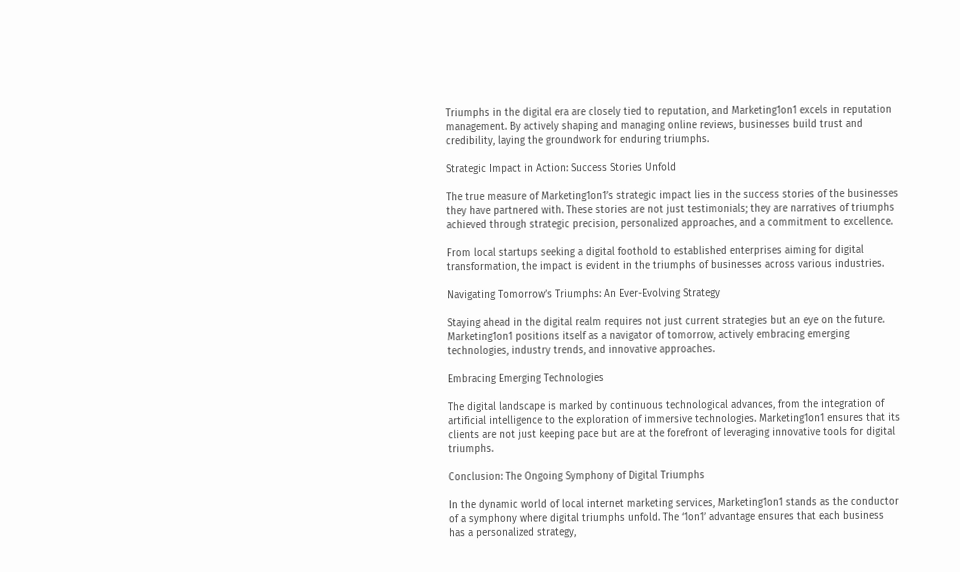Triumphs in the digital era are closely tied to reputation, and Marketing1on1 excels in reputation management. By actively shaping and managing online reviews, businesses build trust and credibility, laying the groundwork for enduring triumphs.

Strategic Impact in Action: Success Stories Unfold

The true measure of Marketing1on1’s strategic impact lies in the success stories of the businesses they have partnered with. These stories are not just testimonials; they are narratives of triumphs achieved through strategic precision, personalized approaches, and a commitment to excellence.

From local startups seeking a digital foothold to established enterprises aiming for digital transformation, the impact is evident in the triumphs of businesses across various industries.

Navigating Tomorrow’s Triumphs: An Ever-Evolving Strategy

Staying ahead in the digital realm requires not just current strategies but an eye on the future. Marketing1on1 positions itself as a navigator of tomorrow, actively embracing emerging technologies, industry trends, and innovative approaches.

Embracing Emerging Technologies

The digital landscape is marked by continuous technological advances, from the integration of artificial intelligence to the exploration of immersive technologies. Marketing1on1 ensures that its clients are not just keeping pace but are at the forefront of leveraging innovative tools for digital triumphs.

Conclusion: The Ongoing Symphony of Digital Triumphs

In the dynamic world of local internet marketing services, Marketing1on1 stands as the conductor of a symphony where digital triumphs unfold. The ‘1on1’ advantage ensures that each business has a personalized strategy,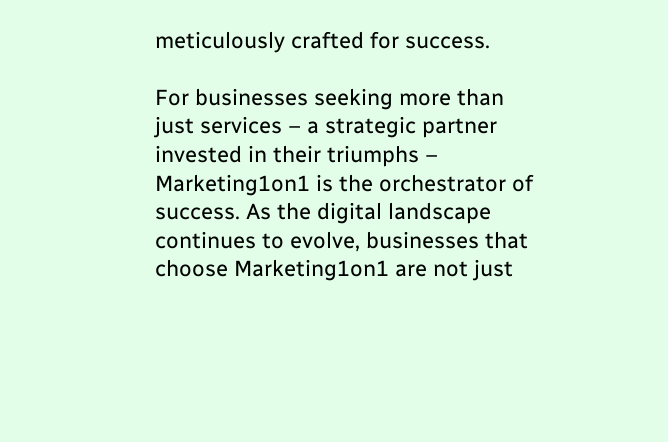meticulously crafted for success.

For businesses seeking more than just services – a strategic partner invested in their triumphs – Marketing1on1 is the orchestrator of success. As the digital landscape continues to evolve, businesses that choose Marketing1on1 are not just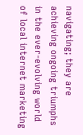navigating; they are achieving ongoing triumphs in the ever-evolving world of local internet marketing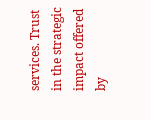services. Trust in the strategic impact offered by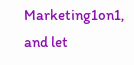Marketing1on1, and let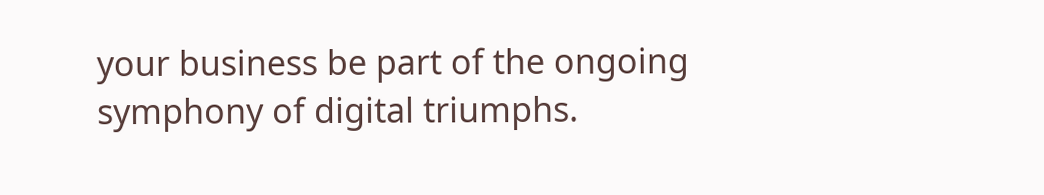your business be part of the ongoing symphony of digital triumphs.